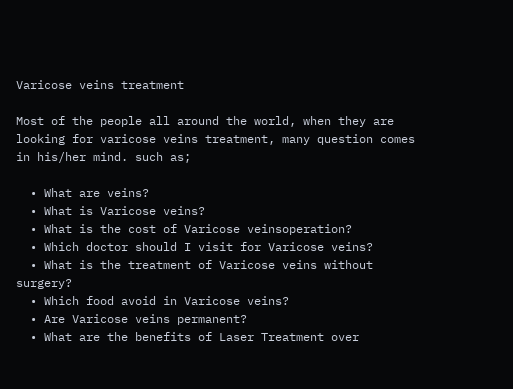Varicose veins treatment

Most of the people all around the world, when they are looking for varicose veins treatment, many question comes in his/her mind. such as;

  • What are veins?
  • What is Varicose veins?
  • What is the cost of Varicose veinsoperation?
  • Which doctor should I visit for Varicose veins?
  • What is the treatment of Varicose veins without surgery?
  • Which food avoid in Varicose veins?
  • Are Varicose veins permanent?
  • What are the benefits of Laser Treatment over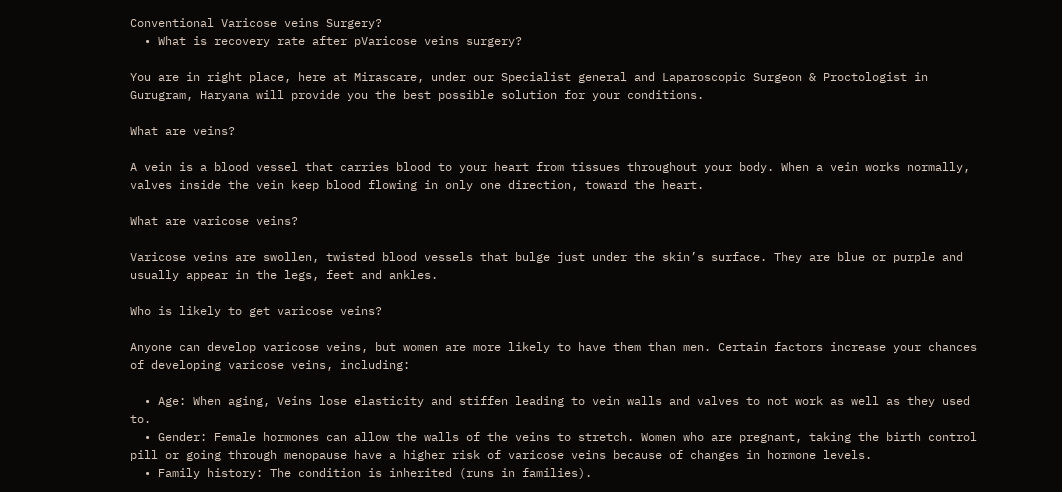Conventional Varicose veins Surgery?
  • What is recovery rate after pVaricose veins surgery?

You are in right place, here at Mirascare, under our Specialist general and Laparoscopic Surgeon & Proctologist in Gurugram, Haryana will provide you the best possible solution for your conditions.

What are veins?

A vein is a blood vessel that carries blood to your heart from tissues throughout your body. When a vein works normally, valves inside the vein keep blood flowing in only one direction, toward the heart.

What are varicose veins?

Varicose veins are swollen, twisted blood vessels that bulge just under the skin’s surface. They are blue or purple and usually appear in the legs, feet and ankles.

Who is likely to get varicose veins?

Anyone can develop varicose veins, but women are more likely to have them than men. Certain factors increase your chances of developing varicose veins, including:

  • Age: When aging, Veins lose elasticity and stiffen leading to vein walls and valves to not work as well as they used to.
  • Gender: Female hormones can allow the walls of the veins to stretch. Women who are pregnant, taking the birth control pill or going through menopause have a higher risk of varicose veins because of changes in hormone levels.
  • Family history: The condition is inherited (runs in families).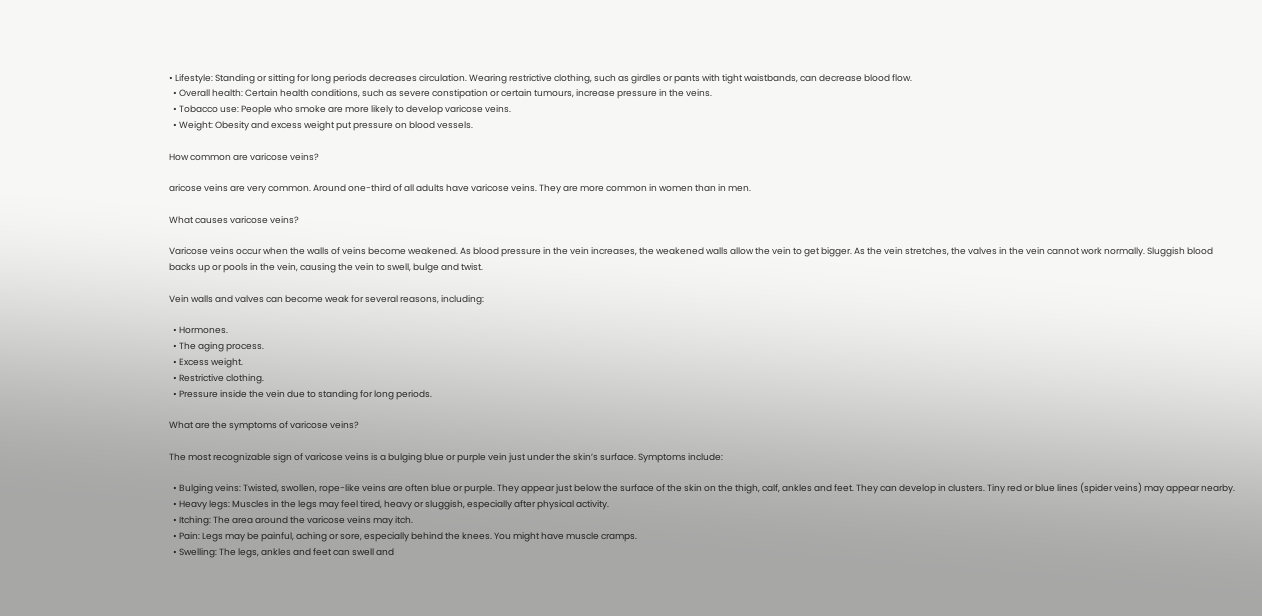• Lifestyle: Standing or sitting for long periods decreases circulation. Wearing restrictive clothing, such as girdles or pants with tight waistbands, can decrease blood flow.
  • Overall health: Certain health conditions, such as severe constipation or certain tumours, increase pressure in the veins.
  • Tobacco use: People who smoke are more likely to develop varicose veins.
  • Weight: Obesity and excess weight put pressure on blood vessels.

How common are varicose veins?

aricose veins are very common. Around one-third of all adults have varicose veins. They are more common in women than in men.

What causes varicose veins?

Varicose veins occur when the walls of veins become weakened. As blood pressure in the vein increases, the weakened walls allow the vein to get bigger. As the vein stretches, the valves in the vein cannot work normally. Sluggish blood backs up or pools in the vein, causing the vein to swell, bulge and twist.

Vein walls and valves can become weak for several reasons, including:

  • Hormones.
  • The aging process.
  • Excess weight.
  • Restrictive clothing.
  • Pressure inside the vein due to standing for long periods.

What are the symptoms of varicose veins?

The most recognizable sign of varicose veins is a bulging blue or purple vein just under the skin’s surface. Symptoms include:

  • Bulging veins: Twisted, swollen, rope-like veins are often blue or purple. They appear just below the surface of the skin on the thigh, calf, ankles and feet. They can develop in clusters. Tiny red or blue lines (spider veins) may appear nearby.
  • Heavy legs: Muscles in the legs may feel tired, heavy or sluggish, especially after physical activity.
  • Itching: The area around the varicose veins may itch.
  • Pain: Legs may be painful, aching or sore, especially behind the knees. You might have muscle cramps.
  • Swelling: The legs, ankles and feet can swell and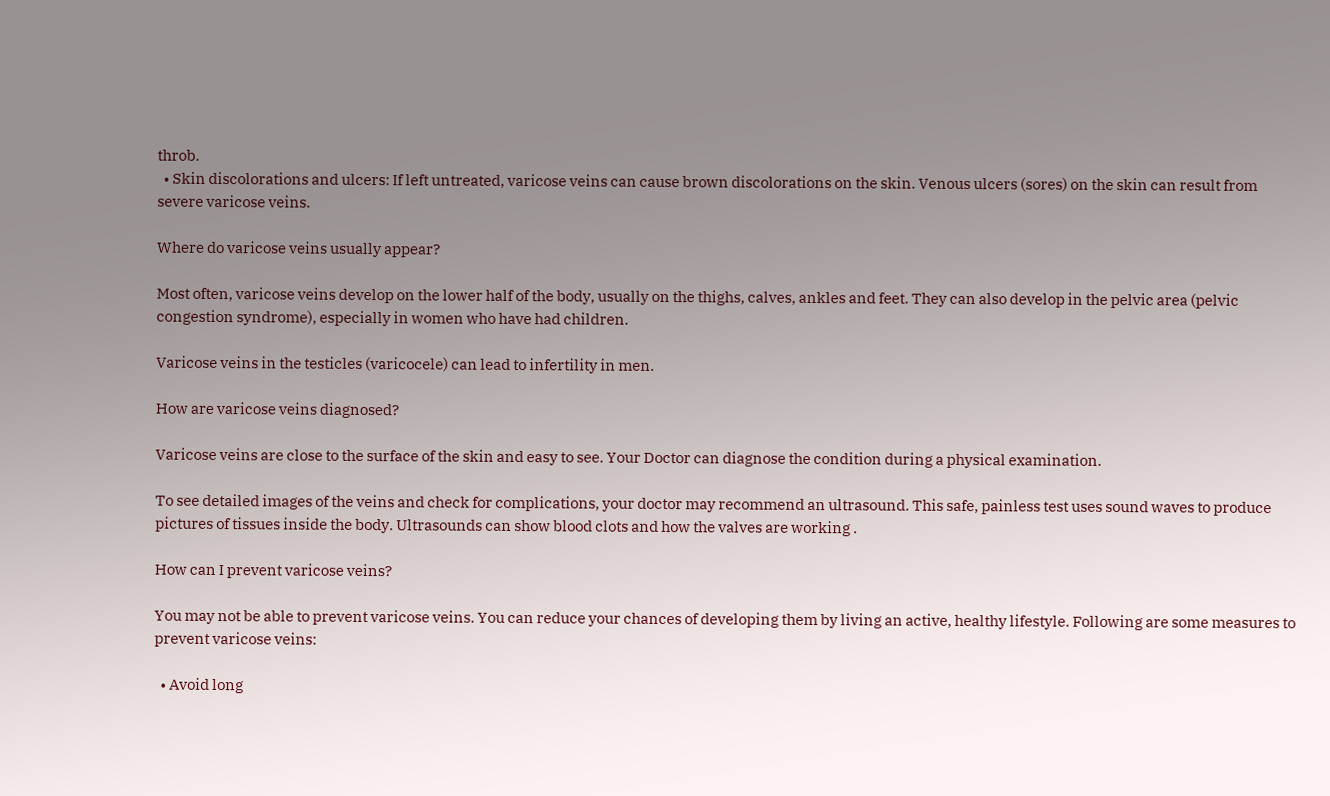throb.
  • Skin discolorations and ulcers: If left untreated, varicose veins can cause brown discolorations on the skin. Venous ulcers (sores) on the skin can result from severe varicose veins.

Where do varicose veins usually appear?

Most often, varicose veins develop on the lower half of the body, usually on the thighs, calves, ankles and feet. They can also develop in the pelvic area (pelvic congestion syndrome), especially in women who have had children.

Varicose veins in the testicles (varicocele) can lead to infertility in men.

How are varicose veins diagnosed?

Varicose veins are close to the surface of the skin and easy to see. Your Doctor can diagnose the condition during a physical examination.

To see detailed images of the veins and check for complications, your doctor may recommend an ultrasound. This safe, painless test uses sound waves to produce pictures of tissues inside the body. Ultrasounds can show blood clots and how the valves are working .

How can I prevent varicose veins?

You may not be able to prevent varicose veins. You can reduce your chances of developing them by living an active, healthy lifestyle. Following are some measures to prevent varicose veins:

  • Avoid long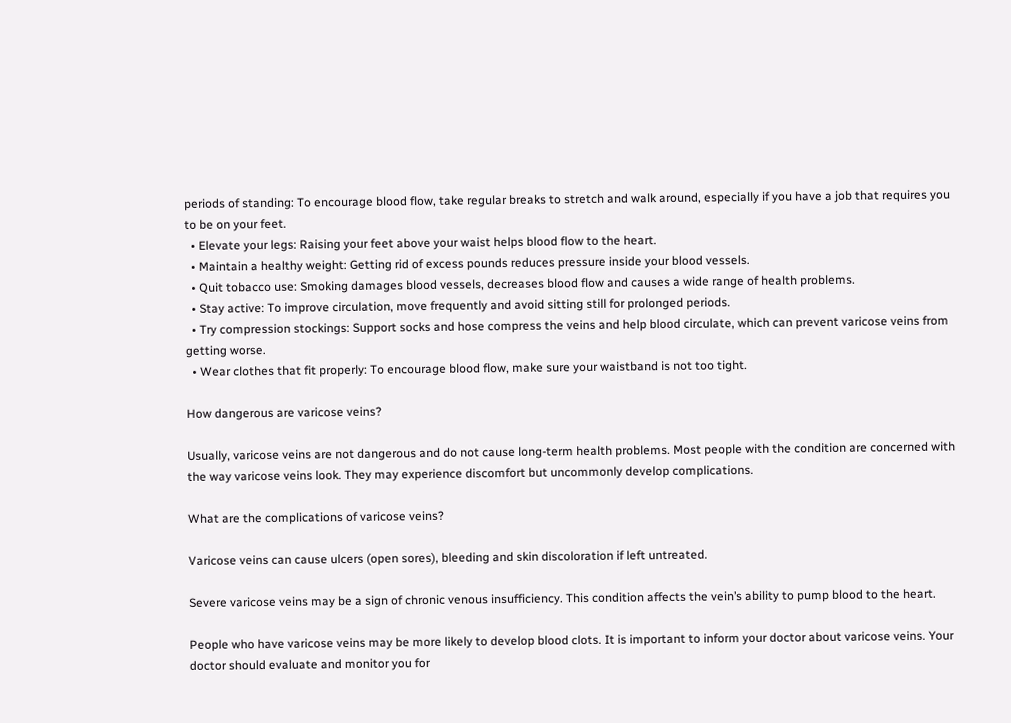periods of standing: To encourage blood flow, take regular breaks to stretch and walk around, especially if you have a job that requires you to be on your feet.
  • Elevate your legs: Raising your feet above your waist helps blood flow to the heart.
  • Maintain a healthy weight: Getting rid of excess pounds reduces pressure inside your blood vessels.
  • Quit tobacco use: Smoking damages blood vessels, decreases blood flow and causes a wide range of health problems.
  • Stay active: To improve circulation, move frequently and avoid sitting still for prolonged periods.
  • Try compression stockings: Support socks and hose compress the veins and help blood circulate, which can prevent varicose veins from getting worse.
  • Wear clothes that fit properly: To encourage blood flow, make sure your waistband is not too tight.

How dangerous are varicose veins?

Usually, varicose veins are not dangerous and do not cause long-term health problems. Most people with the condition are concerned with the way varicose veins look. They may experience discomfort but uncommonly develop complications.

What are the complications of varicose veins?

Varicose veins can cause ulcers (open sores), bleeding and skin discoloration if left untreated.

Severe varicose veins may be a sign of chronic venous insufficiency. This condition affects the vein’s ability to pump blood to the heart.

People who have varicose veins may be more likely to develop blood clots. It is important to inform your doctor about varicose veins. Your doctor should evaluate and monitor you for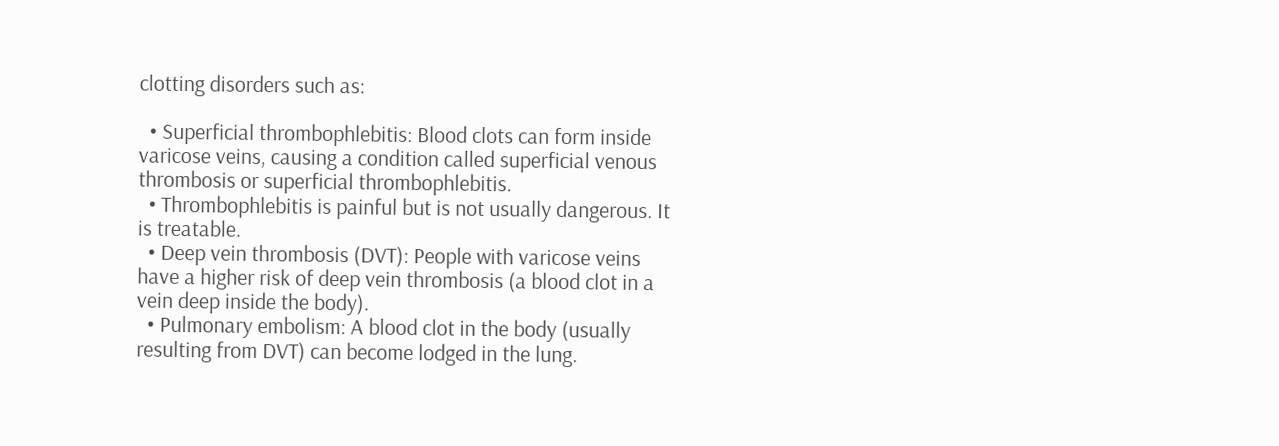clotting disorders such as:

  • Superficial thrombophlebitis: Blood clots can form inside varicose veins, causing a condition called superficial venous thrombosis or superficial thrombophlebitis.
  • Thrombophlebitis is painful but is not usually dangerous. It is treatable.
  • Deep vein thrombosis (DVT): People with varicose veins have a higher risk of deep vein thrombosis (a blood clot in a vein deep inside the body).
  • Pulmonary embolism: A blood clot in the body (usually resulting from DVT) can become lodged in the lung.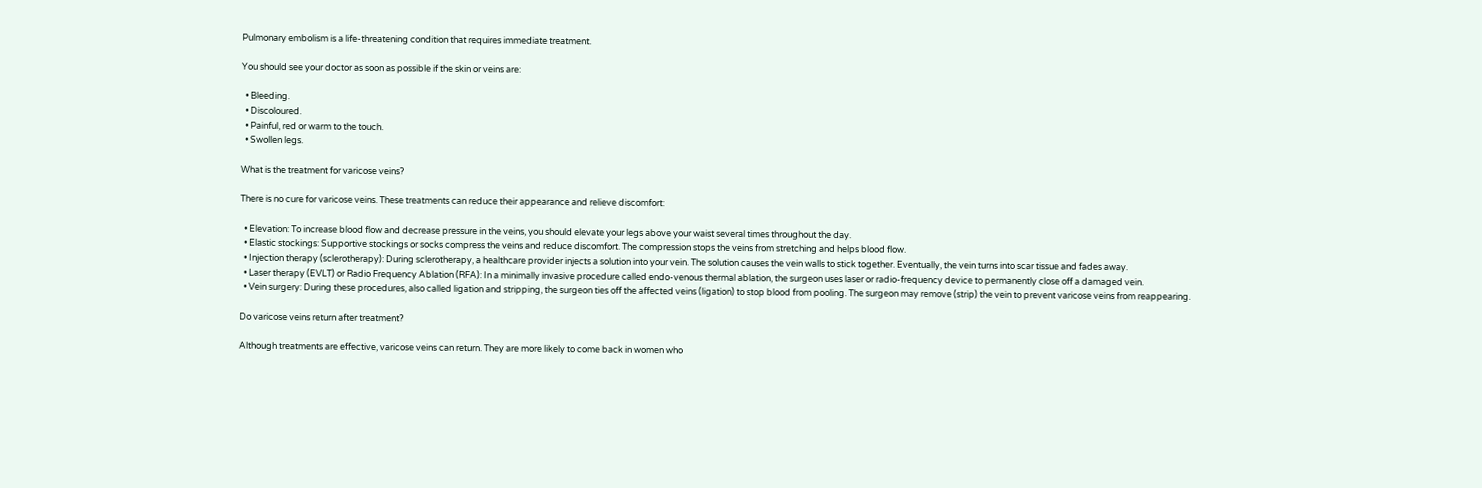Pulmonary embolism is a life-threatening condition that requires immediate treatment.

You should see your doctor as soon as possible if the skin or veins are:

  • Bleeding.
  • Discoloured.
  • Painful, red or warm to the touch.
  • Swollen legs.

What is the treatment for varicose veins?

There is no cure for varicose veins. These treatments can reduce their appearance and relieve discomfort:

  • Elevation: To increase blood flow and decrease pressure in the veins, you should elevate your legs above your waist several times throughout the day.
  • Elastic stockings: Supportive stockings or socks compress the veins and reduce discomfort. The compression stops the veins from stretching and helps blood flow.
  • Injection therapy (sclerotherapy): During sclerotherapy, a healthcare provider injects a solution into your vein. The solution causes the vein walls to stick together. Eventually, the vein turns into scar tissue and fades away.
  • Laser therapy (EVLT) or Radio Frequency Ablation (RFA): In a minimally invasive procedure called endo-venous thermal ablation, the surgeon uses laser or radio-frequency device to permanently close off a damaged vein.
  • Vein surgery: During these procedures, also called ligation and stripping, the surgeon ties off the affected veins (ligation) to stop blood from pooling. The surgeon may remove (strip) the vein to prevent varicose veins from reappearing.

Do varicose veins return after treatment?

Although treatments are effective, varicose veins can return. They are more likely to come back in women who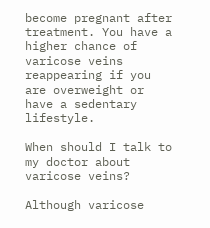become pregnant after treatment. You have a higher chance of varicose veins reappearing if you are overweight or have a sedentary lifestyle.

When should I talk to my doctor about varicose veins?

Although varicose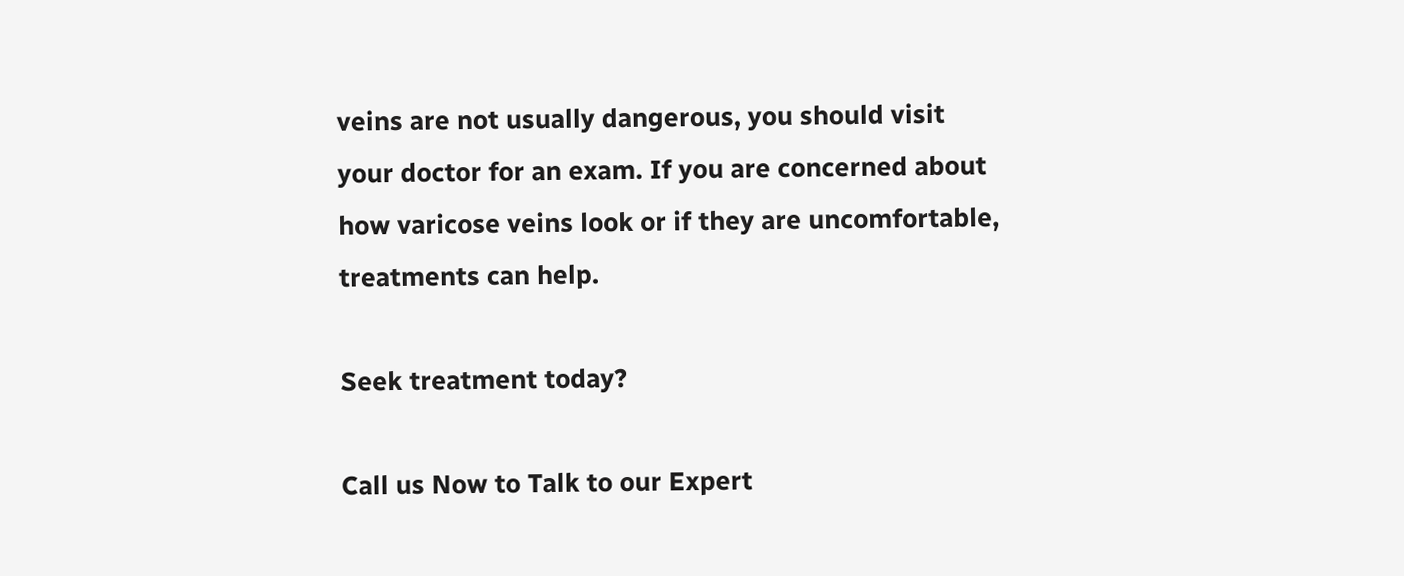veins are not usually dangerous, you should visit your doctor for an exam. If you are concerned about how varicose veins look or if they are uncomfortable, treatments can help.

Seek treatment today?

Call us Now to Talk to our Expert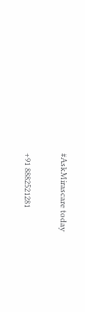#AskMirascare today

+91 8882521281